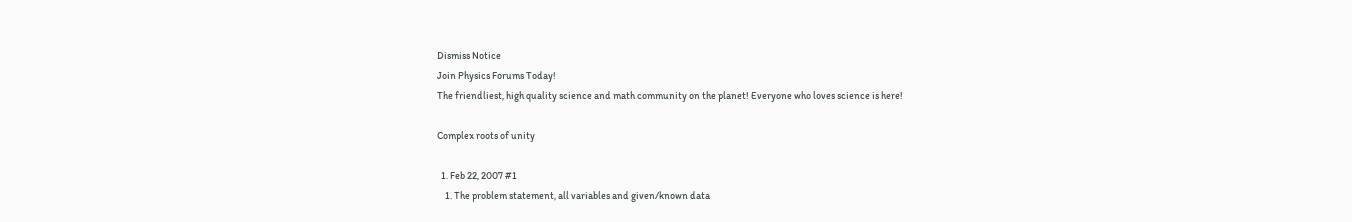Dismiss Notice
Join Physics Forums Today!
The friendliest, high quality science and math community on the planet! Everyone who loves science is here!

Complex roots of unity

  1. Feb 22, 2007 #1
    1. The problem statement, all variables and given/known data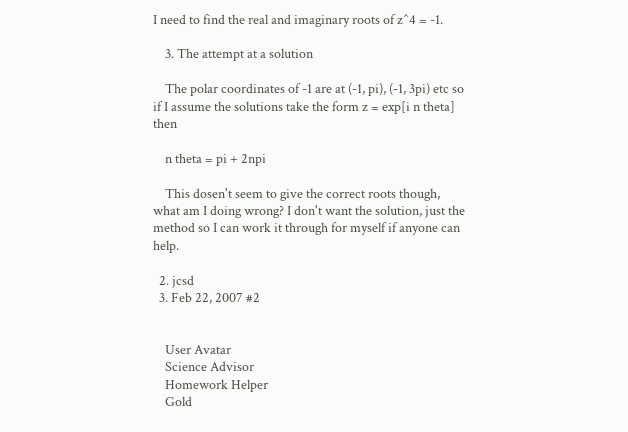I need to find the real and imaginary roots of z^4 = -1.

    3. The attempt at a solution

    The polar coordinates of -1 are at (-1, pi), (-1, 3pi) etc so if I assume the solutions take the form z = exp[i n theta] then

    n theta = pi + 2npi

    This dosen't seem to give the correct roots though, what am I doing wrong? I don't want the solution, just the method so I can work it through for myself if anyone can help.

  2. jcsd
  3. Feb 22, 2007 #2


    User Avatar
    Science Advisor
    Homework Helper
    Gold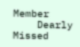Member
    Dearly Missed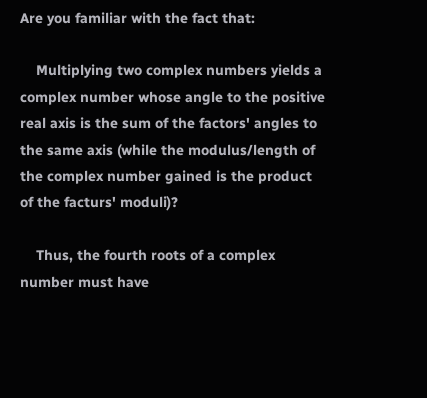Are you familiar with the fact that:

    Multiplying two complex numbers yields a complex number whose angle to the positive real axis is the sum of the factors' angles to the same axis (while the modulus/length of the complex number gained is the product of the facturs' moduli)?

    Thus, the fourth roots of a complex number must have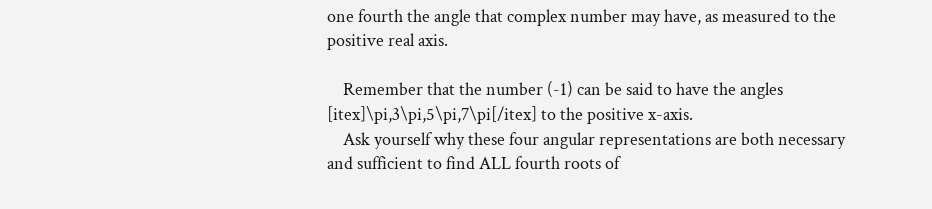one fourth the angle that complex number may have, as measured to the positive real axis.

    Remember that the number (-1) can be said to have the angles [itex]\pi,3\pi,5\pi,7\pi[/itex] to the positive x-axis.
    Ask yourself why these four angular representations are both necessary and sufficient to find ALL fourth roots of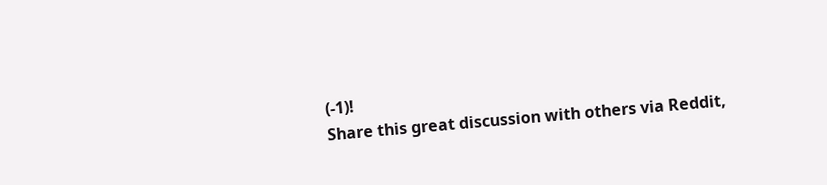(-1)!
Share this great discussion with others via Reddit,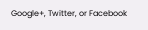Google+, Twitter, or Facebook